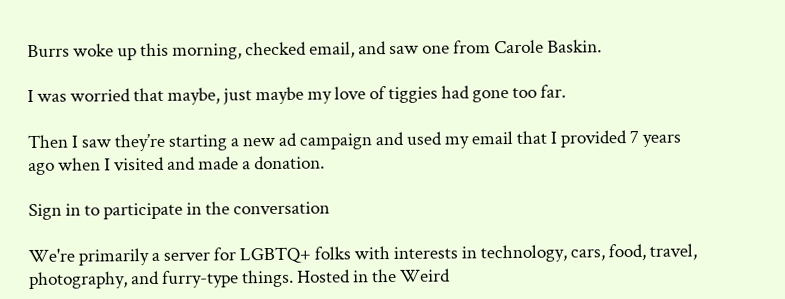Burrs woke up this morning, checked email, and saw one from Carole Baskin.

I was worried that maybe, just maybe my love of tiggies had gone too far.

Then I saw they’re starting a new ad campaign and used my email that I provided 7 years ago when I visited and made a donation.

Sign in to participate in the conversation

We're primarily a server for LGBTQ+ folks with interests in technology, cars, food, travel, photography, and furry-type things. Hosted in the Weird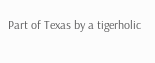Part of Texas by a tigerholic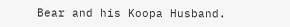Bear and his Koopa Husband.